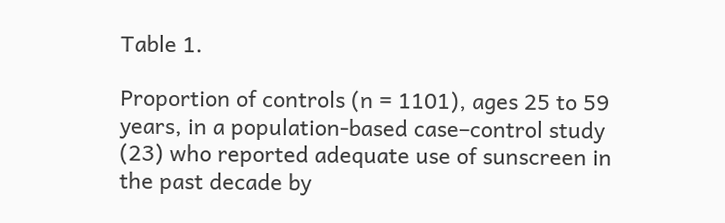Table 1.

Proportion of controls (n = 1101), ages 25 to 59 years, in a population-based case–control study (23) who reported adequate use of sunscreen in the past decade by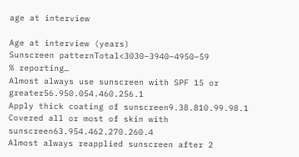age at interview

Age at interview (years)
Sunscreen patternTotal<3030–3940–4950–59
% reporting…
Almost always use sunscreen with SPF 15 or greater56.950.054.460.256.1
Apply thick coating of sunscreen9.38.810.99.98.1
Covered all or most of skin with sunscreen63.954.462.270.260.4
Almost always reapplied sunscreen after 2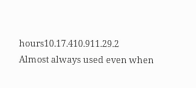hours10.17.410.911.29.2
Almost always used even when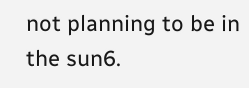not planning to be in the sun6.